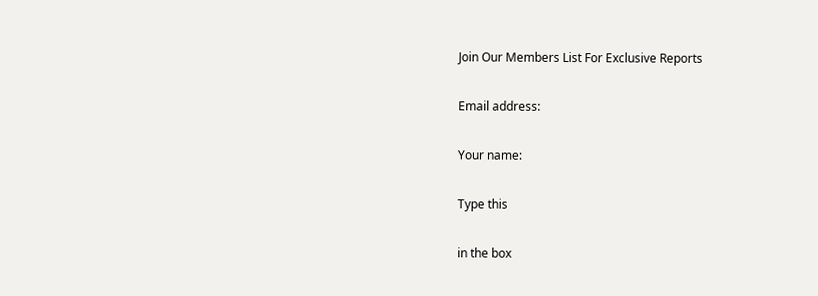Join Our Members List For Exclusive Reports

Email address:

Your name:

Type this

in the box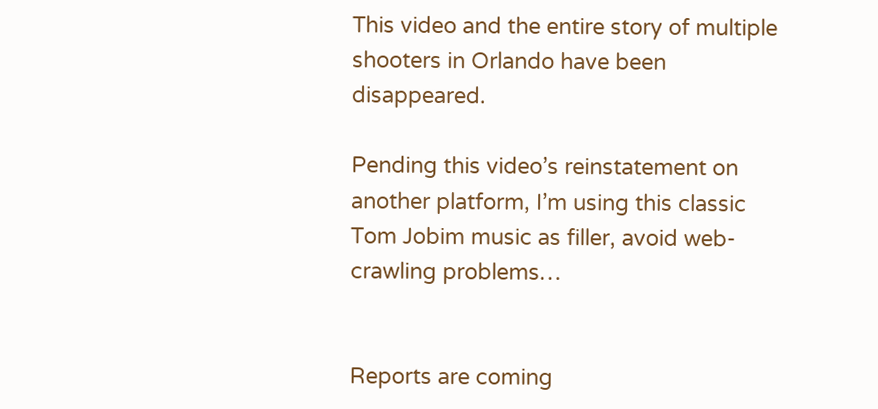This video and the entire story of multiple shooters in Orlando have been disappeared.

Pending this video’s reinstatement on another platform, I’m using this classic Tom Jobim music as filler, avoid web-crawling problems…


Reports are coming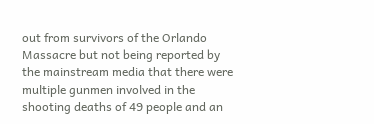out from survivors of the Orlando Massacre but not being reported by the mainstream media that there were multiple gunmen involved in the shooting deaths of 49 people and an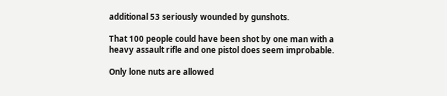additional 53 seriously wounded by gunshots.

That 100 people could have been shot by one man with a heavy assault rifle and one pistol does seem improbable.

Only lone nuts are allowed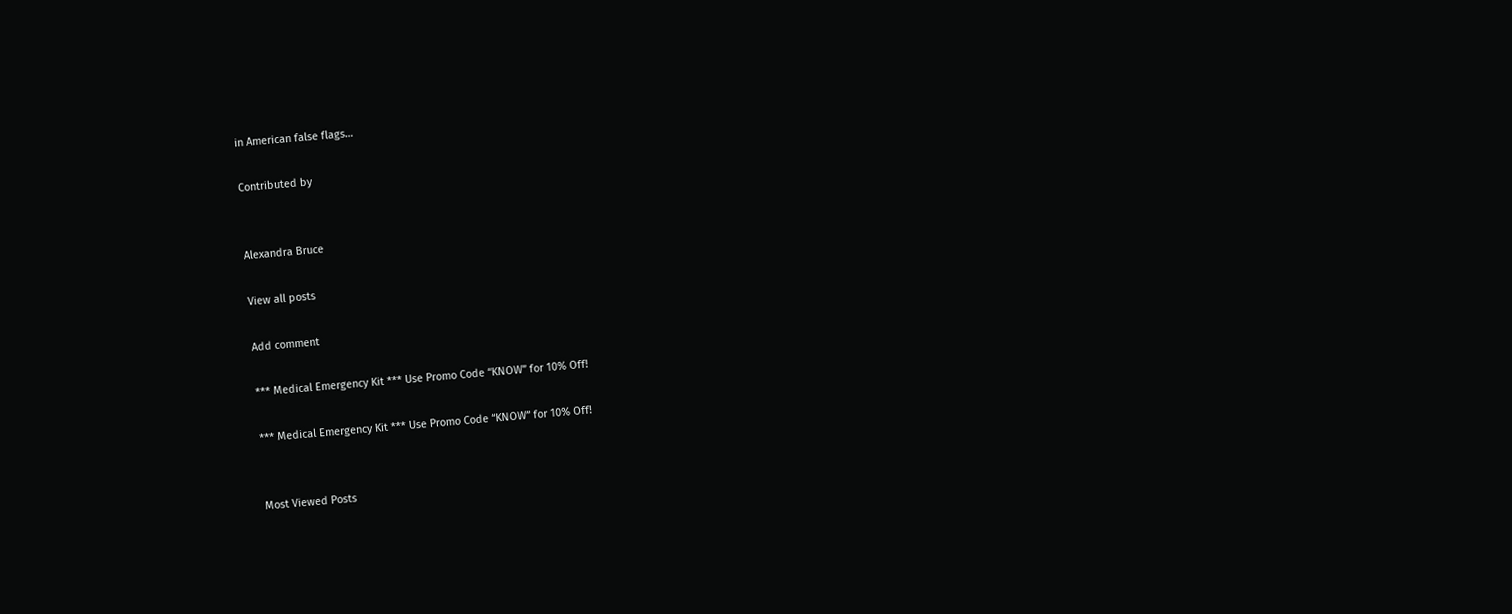in American false flags…

Contributed by


Alexandra Bruce

View all posts

Add comment

*** Medical Emergency Kit *** Use Promo Code “KNOW” for 10% Off!

*** Medical Emergency Kit *** Use Promo Code “KNOW” for 10% Off!


Most Viewed Posts